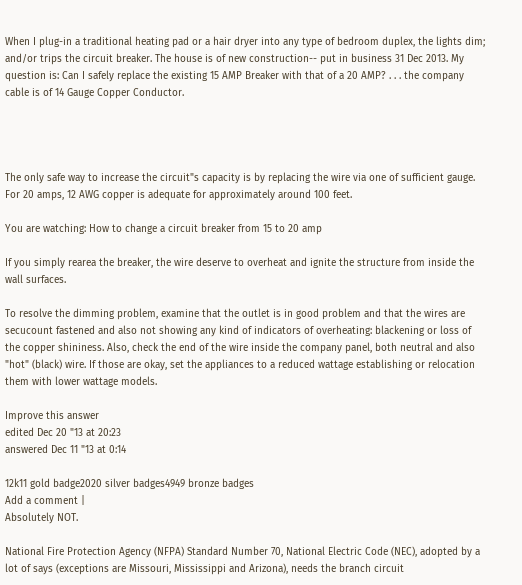When I plug-in a traditional heating pad or a hair dryer into any type of bedroom duplex, the lights dim; and/or trips the circuit breaker. The house is of new construction-- put in business 31 Dec 2013. My question is: Can I safely replace the existing 15 AMP Breaker with that of a 20 AMP? . . . the company cable is of 14 Gauge Copper Conductor.




The only safe way to increase the circuit"s capacity is by replacing the wire via one of sufficient gauge. For 20 amps, 12 AWG copper is adequate for approximately around 100 feet.

You are watching: How to change a circuit breaker from 15 to 20 amp

If you simply rearea the breaker, the wire deserve to overheat and ignite the structure from inside the wall surfaces.

To resolve the dimming problem, examine that the outlet is in good problem and that the wires are secucount fastened and also not showing any kind of indicators of overheating: blackening or loss of the copper shininess. Also, check the end of the wire inside the company panel, both neutral and also "hot" (black) wire. If those are okay, set the appliances to a reduced wattage establishing or relocation them with lower wattage models.

Improve this answer
edited Dec 20 "13 at 20:23
answered Dec 11 "13 at 0:14

12k11 gold badge2020 silver badges4949 bronze badges
Add a comment |
Absolutely NOT.

National Fire Protection Agency (NFPA) Standard Number 70, National Electric Code (NEC), adopted by a lot of says (exceptions are Missouri, Mississippi and Arizona), needs the branch circuit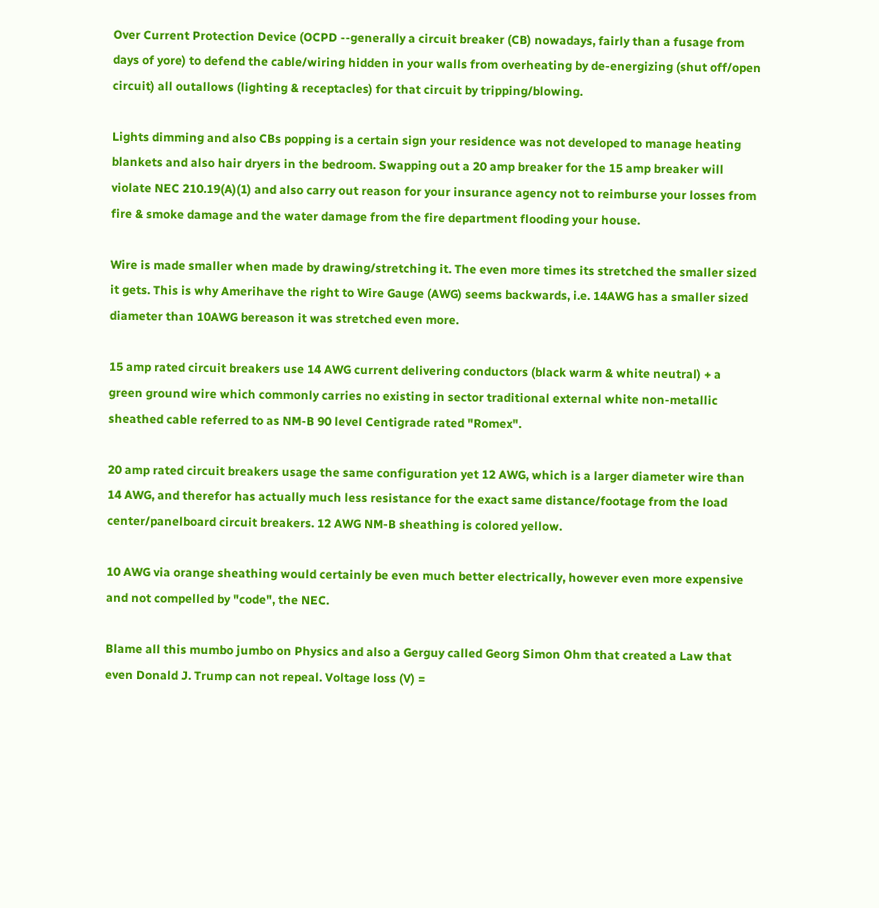Over Current Protection Device (OCPD --generally a circuit breaker (CB) nowadays, fairly than a fusage from days of yore) to defend the cable/wiring hidden in your walls from overheating by de-energizing (shut off/open circuit) all outallows (lighting & receptacles) for that circuit by tripping/blowing.

Lights dimming and also CBs popping is a certain sign your residence was not developed to manage heating blankets and also hair dryers in the bedroom. Swapping out a 20 amp breaker for the 15 amp breaker will violate NEC 210.19(A)(1) and also carry out reason for your insurance agency not to reimburse your losses from fire & smoke damage and the water damage from the fire department flooding your house.

Wire is made smaller when made by drawing/stretching it. The even more times its stretched the smaller sized it gets. This is why Amerihave the right to Wire Gauge (AWG) seems backwards, i.e. 14AWG has a smaller sized diameter than 10AWG bereason it was stretched even more.

15 amp rated circuit breakers use 14 AWG current delivering conductors (black warm & white neutral) + a green ground wire which commonly carries no existing in sector traditional external white non-metallic sheathed cable referred to as NM-B 90 level Centigrade rated "Romex".

20 amp rated circuit breakers usage the same configuration yet 12 AWG, which is a larger diameter wire than 14 AWG, and therefor has actually much less resistance for the exact same distance/footage from the load center/panelboard circuit breakers. 12 AWG NM-B sheathing is colored yellow.

10 AWG via orange sheathing would certainly be even much better electrically, however even more expensive and not compelled by "code", the NEC.

Blame all this mumbo jumbo on Physics and also a Gerguy called Georg Simon Ohm that created a Law that even Donald J. Trump can not repeal. Voltage loss (V) =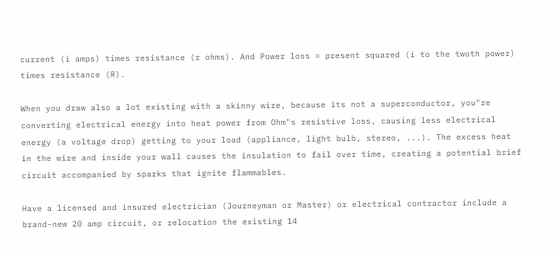current (i amps) times resistance (r ohms). And Power loss = present squared (i to the twoth power) times resistance (R).

When you draw also a lot existing with a skinny wire, because its not a superconductor, you"re converting electrical energy into heat power from Ohm"s resistive loss, causing less electrical energy (a voltage drop) getting to your load (appliance, light bulb, stereo, ...). The excess heat in the wire and inside your wall causes the insulation to fail over time, creating a potential brief circuit accompanied by sparks that ignite flammables.

Have a licensed and insured electrician (Journeyman or Master) or electrical contractor include a brand-new 20 amp circuit, or relocation the existing 14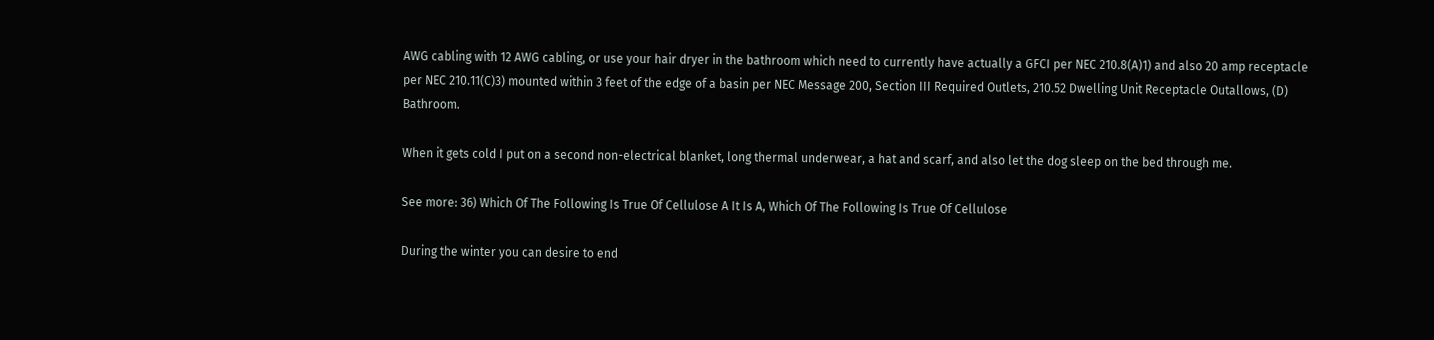AWG cabling with 12 AWG cabling, or use your hair dryer in the bathroom which need to currently have actually a GFCI per NEC 210.8(A)1) and also 20 amp receptacle per NEC 210.11(C)3) mounted within 3 feet of the edge of a basin per NEC Message 200, Section III Required Outlets, 210.52 Dwelling Unit Receptacle Outallows, (D) Bathroom.

When it gets cold I put on a second non-electrical blanket, long thermal underwear, a hat and scarf, and also let the dog sleep on the bed through me.

See more: 36) Which Of The Following Is True Of Cellulose A It Is A, Which Of The Following Is True Of Cellulose

During the winter you can desire to end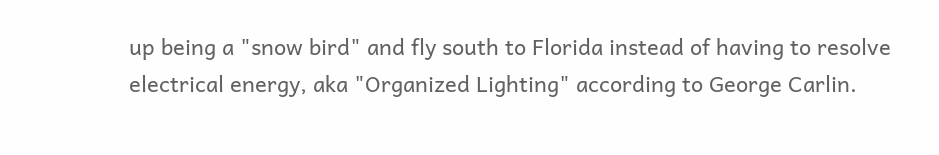up being a "snow bird" and fly south to Florida instead of having to resolve electrical energy, aka "Organized Lighting" according to George Carlin.